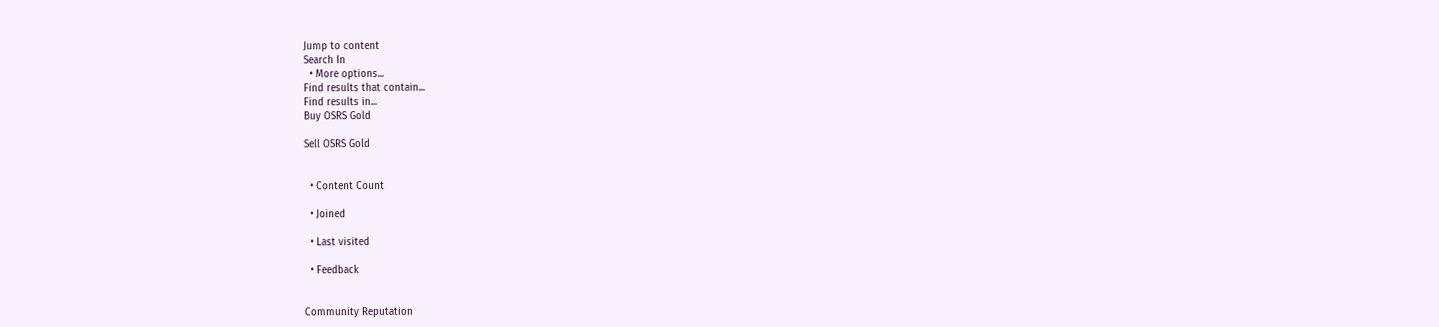Jump to content
Search In
  • More options...
Find results that contain...
Find results in...
Buy OSRS Gold

Sell OSRS Gold


  • Content Count

  • Joined

  • Last visited

  • Feedback


Community Reputation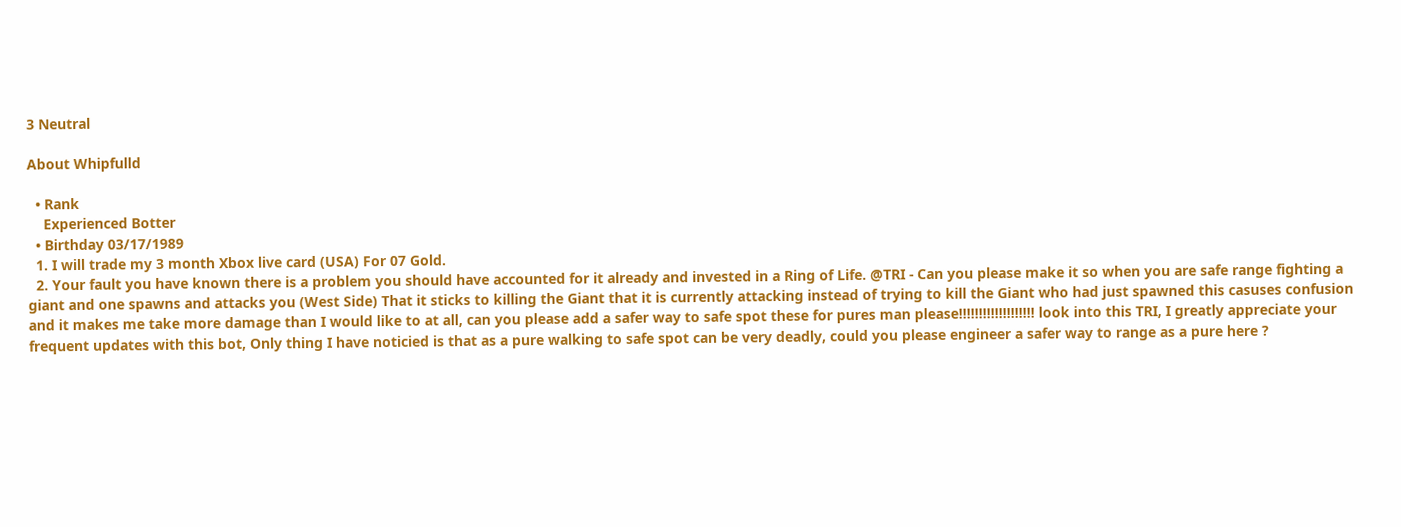3 Neutral

About Whipfulld

  • Rank
    Experienced Botter
  • Birthday 03/17/1989
  1. I will trade my 3 month Xbox live card (USA) For 07 Gold.
  2. Your fault you have known there is a problem you should have accounted for it already and invested in a Ring of Life. @TRI - Can you please make it so when you are safe range fighting a giant and one spawns and attacks you (West Side) That it sticks to killing the Giant that it is currently attacking instead of trying to kill the Giant who had just spawned this casuses confusion and it makes me take more damage than I would like to at all, can you please add a safer way to safe spot these for pures man please!!!!!!!!!!!!!!!!!!! look into this TRI, I greatly appreciate your frequent updates with this bot, Only thing I have noticied is that as a pure walking to safe spot can be very deadly, could you please engineer a safer way to range as a pure here ?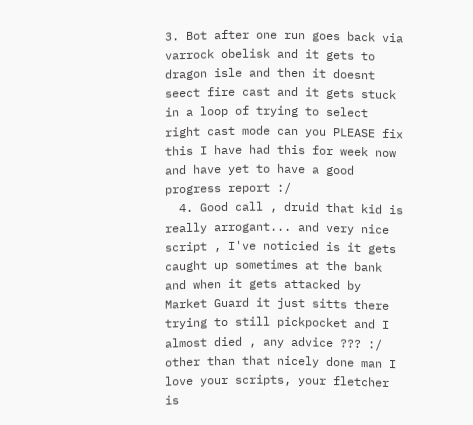3. Bot after one run goes back via varrock obelisk and it gets to dragon isle and then it doesnt seect fire cast and it gets stuck in a loop of trying to select right cast mode can you PLEASE fix this I have had this for week now and have yet to have a good progress report :/
  4. Good call , druid that kid is really arrogant... and very nice script , I've noticied is it gets caught up sometimes at the bank and when it gets attacked by Market Guard it just sitts there trying to still pickpocket and I almost died , any advice ??? :/ other than that nicely done man I love your scripts, your fletcher is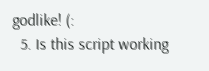godlike! (:
  5. Is this script working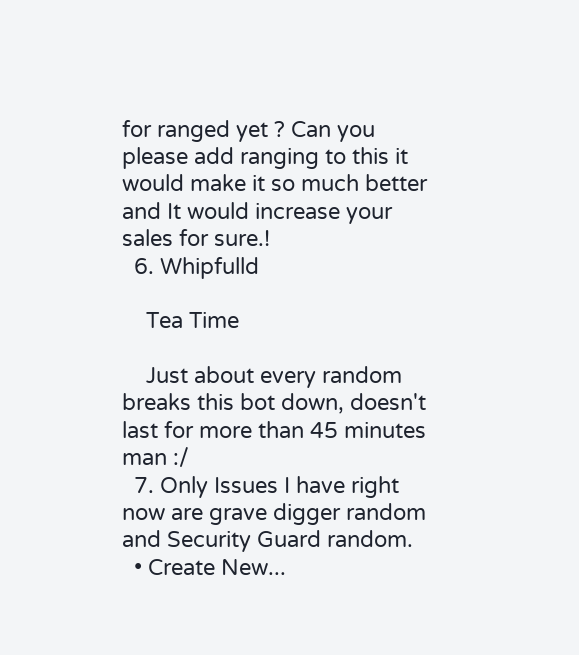for ranged yet ? Can you please add ranging to this it would make it so much better and It would increase your sales for sure.!
  6. Whipfulld

    Tea Time

    Just about every random breaks this bot down, doesn't last for more than 45 minutes man :/
  7. Only Issues I have right now are grave digger random and Security Guard random.
  • Create New...